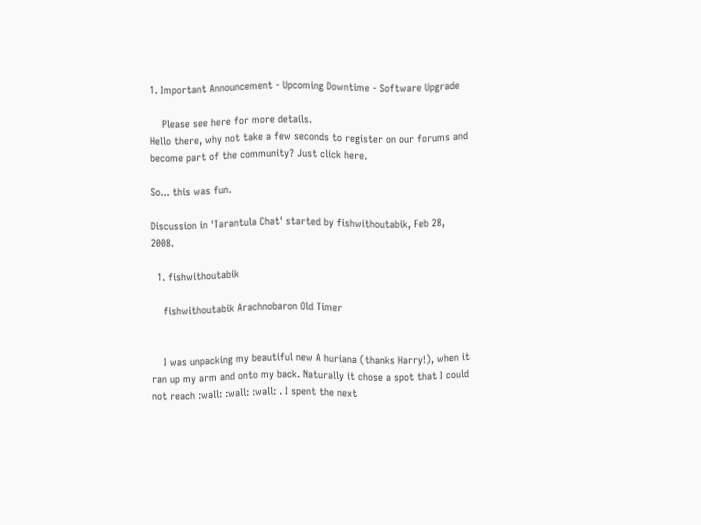1. Important Announcement - Upcoming Downtime - Software Upgrade

    Please see here for more details.
Hello there, why not take a few seconds to register on our forums and become part of the community? Just click here.

So... this was fun.

Discussion in 'Tarantula Chat' started by fishwithoutabik, Feb 28, 2008.

  1. fishwithoutabik

    fishwithoutabik Arachnobaron Old Timer


    I was unpacking my beautiful new A huriana (thanks Harry!), when it ran up my arm and onto my back. Naturally it chose a spot that I could not reach :wall: :wall: :wall: . I spent the next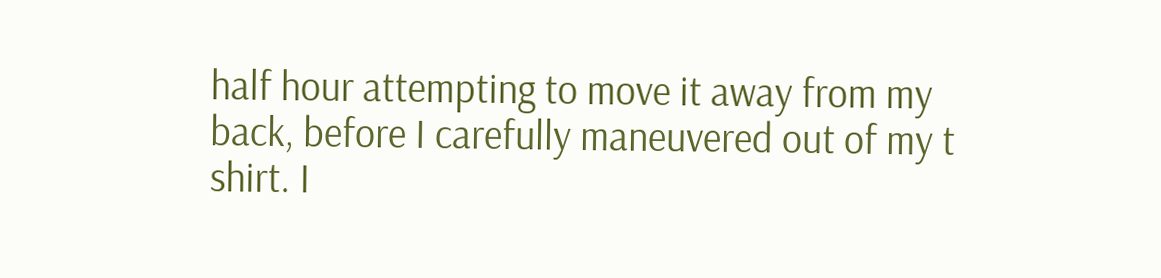half hour attempting to move it away from my back, before I carefully maneuvered out of my t shirt. I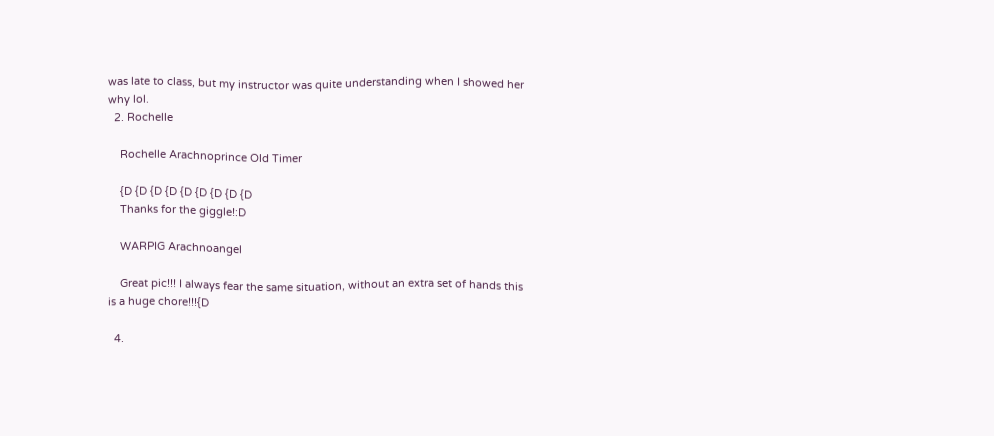was late to class, but my instructor was quite understanding when I showed her why lol.
  2. Rochelle

    Rochelle Arachnoprince Old Timer

    {D {D {D {D {D {D {D {D {D
    Thanks for the giggle!:D

    WARPIG Arachnoangel

    Great pic!!! I always fear the same situation, without an extra set of hands this is a huge chore!!!{D

  4.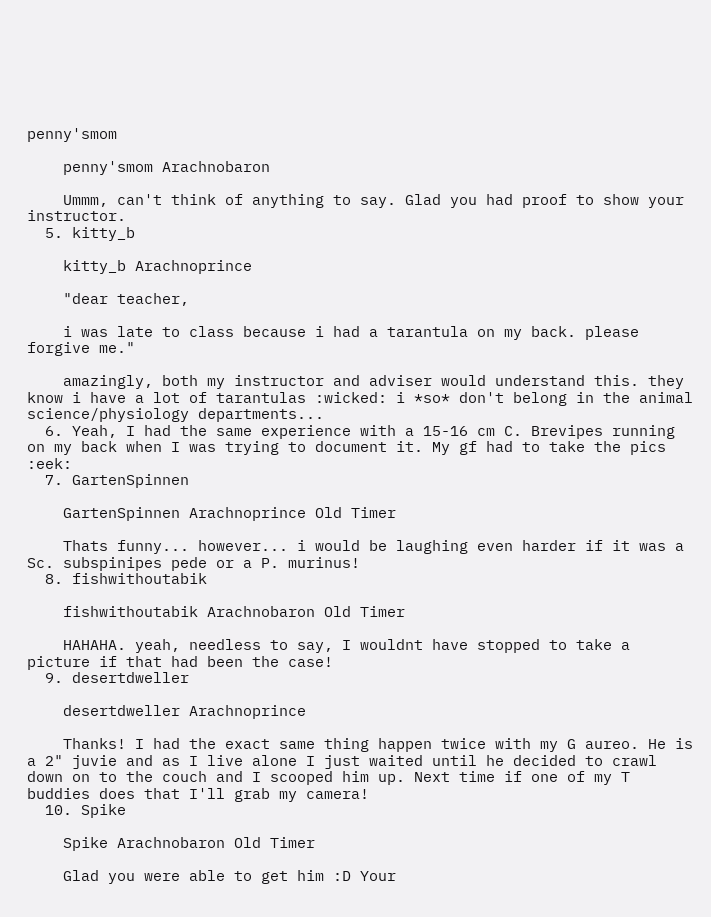penny'smom

    penny'smom Arachnobaron

    Ummm, can't think of anything to say. Glad you had proof to show your instructor.
  5. kitty_b

    kitty_b Arachnoprince

    "dear teacher,

    i was late to class because i had a tarantula on my back. please forgive me."

    amazingly, both my instructor and adviser would understand this. they know i have a lot of tarantulas :wicked: i *so* don't belong in the animal science/physiology departments...
  6. Yeah, I had the same experience with a 15-16 cm C. Brevipes running on my back when I was trying to document it. My gf had to take the pics :eek:
  7. GartenSpinnen

    GartenSpinnen Arachnoprince Old Timer

    Thats funny... however... i would be laughing even harder if it was a Sc. subspinipes pede or a P. murinus!
  8. fishwithoutabik

    fishwithoutabik Arachnobaron Old Timer

    HAHAHA. yeah, needless to say, I wouldnt have stopped to take a picture if that had been the case!
  9. desertdweller

    desertdweller Arachnoprince

    Thanks! I had the exact same thing happen twice with my G aureo. He is a 2" juvie and as I live alone I just waited until he decided to crawl down on to the couch and I scooped him up. Next time if one of my T buddies does that I'll grab my camera!
  10. Spike

    Spike Arachnobaron Old Timer

    Glad you were able to get him :D Your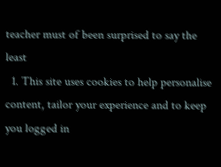teacher must of been surprised to say the least
  1. This site uses cookies to help personalise content, tailor your experience and to keep you logged in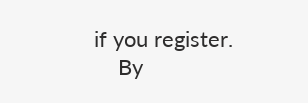if you register.
    By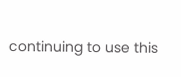continuing to use this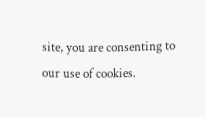site, you are consenting to our use of cookies.